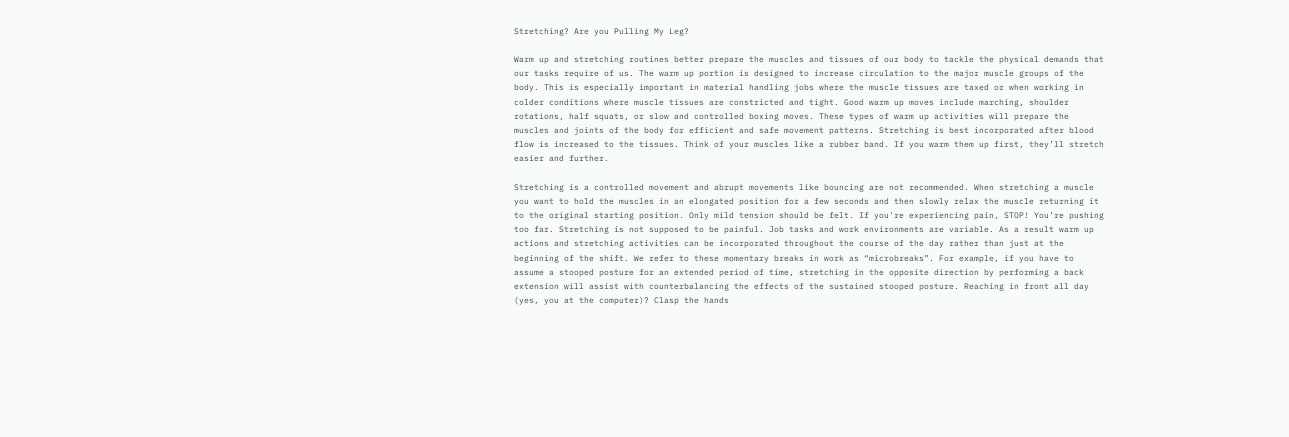Stretching? Are you Pulling My Leg?

Warm up and stretching routines better prepare the muscles and tissues of our body to tackle the physical demands that our tasks require of us. The warm up portion is designed to increase circulation to the major muscle groups of the body. This is especially important in material handling jobs where the muscle tissues are taxed or when working in colder conditions where muscle tissues are constricted and tight. Good warm up moves include marching, shoulder rotations, half squats, or slow and controlled boxing moves. These types of warm up activities will prepare the muscles and joints of the body for efficient and safe movement patterns. Stretching is best incorporated after blood flow is increased to the tissues. Think of your muscles like a rubber band. If you warm them up first, they’ll stretch easier and further.

Stretching is a controlled movement and abrupt movements like bouncing are not recommended. When stretching a muscle you want to hold the muscles in an elongated position for a few seconds and then slowly relax the muscle returning it to the original starting position. Only mild tension should be felt. If you're experiencing pain, STOP! You’re pushing too far. Stretching is not supposed to be painful. Job tasks and work environments are variable. As a result warm up actions and stretching activities can be incorporated throughout the course of the day rather than just at the beginning of the shift. We refer to these momentary breaks in work as “microbreaks”. For example, if you have to assume a stooped posture for an extended period of time, stretching in the opposite direction by performing a back extension will assist with counterbalancing the effects of the sustained stooped posture. Reaching in front all day (yes, you at the computer)? Clasp the hands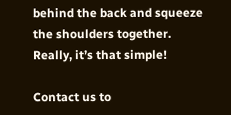behind the back and squeeze the shoulders together. Really, it’s that simple!

Contact us to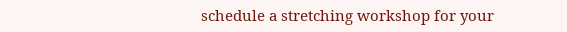schedule a stretching workshop for your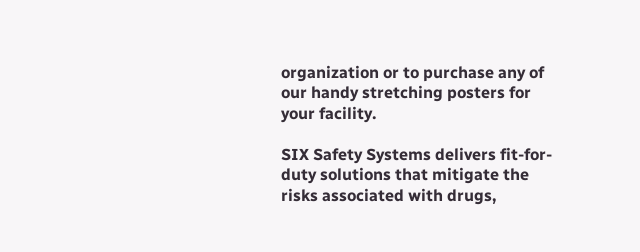organization or to purchase any of our handy stretching posters for your facility.

SIX Safety Systems delivers fit-for-duty solutions that mitigate the risks associated with drugs,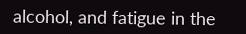alcohol, and fatigue in the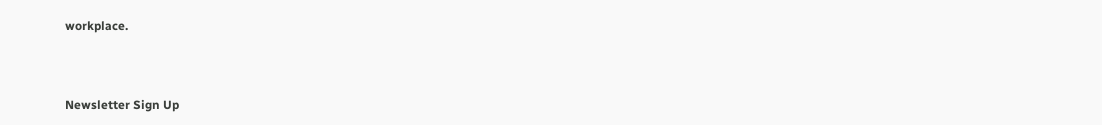workplace.



Newsletter Sign Up